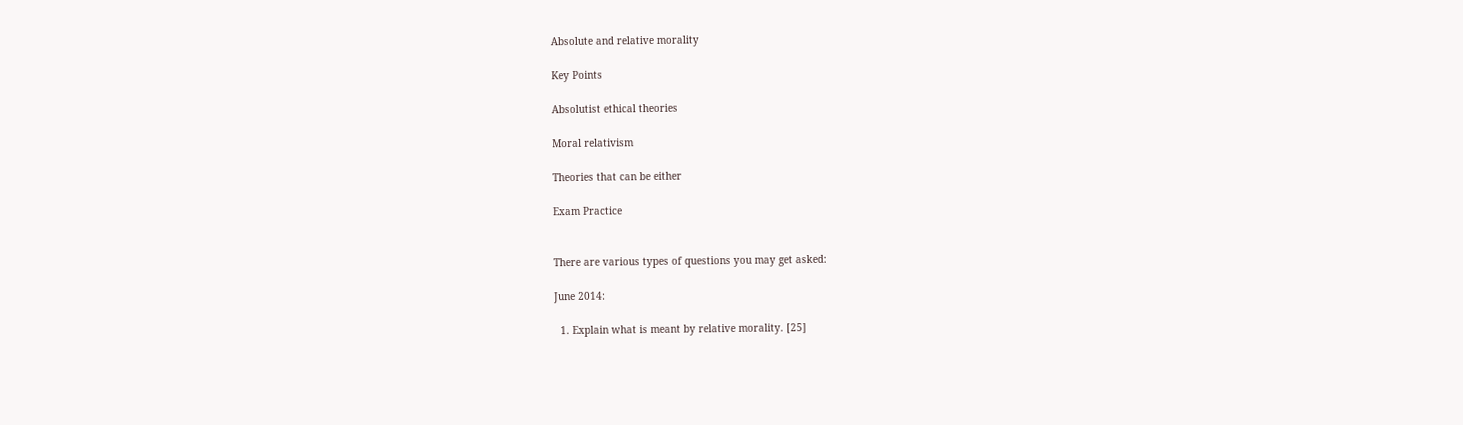Absolute and relative morality

Key Points

Absolutist ethical theories

Moral relativism

Theories that can be either

Exam Practice


There are various types of questions you may get asked:

June 2014:

  1. Explain what is meant by relative morality. [25]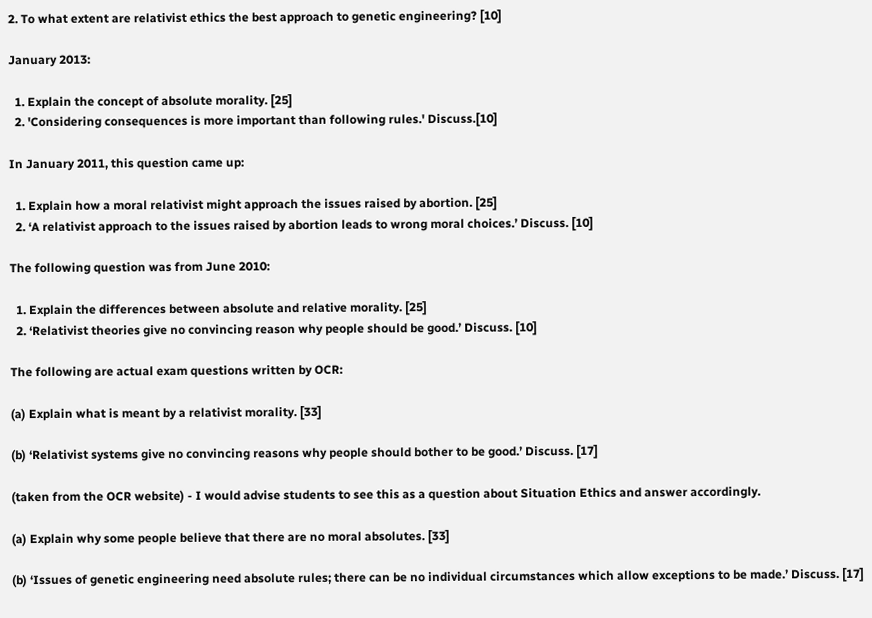2. To what extent are relativist ethics the best approach to genetic engineering? [10]

January 2013:

  1. Explain the concept of absolute morality. [25]
  2. 'Considering consequences is more important than following rules.' Discuss.[10]

In January 2011, this question came up:

  1. Explain how a moral relativist might approach the issues raised by abortion. [25]
  2. ‘A relativist approach to the issues raised by abortion leads to wrong moral choices.’ Discuss. [10]

The following question was from June 2010:

  1. Explain the differences between absolute and relative morality. [25]
  2. ‘Relativist theories give no convincing reason why people should be good.’ Discuss. [10]

The following are actual exam questions written by OCR:

(a) Explain what is meant by a relativist morality. [33]

(b) ‘Relativist systems give no convincing reasons why people should bother to be good.’ Discuss. [17]

(taken from the OCR website) - I would advise students to see this as a question about Situation Ethics and answer accordingly.

(a) Explain why some people believe that there are no moral absolutes. [33]

(b) ‘Issues of genetic engineering need absolute rules; there can be no individual circumstances which allow exceptions to be made.’ Discuss. [17]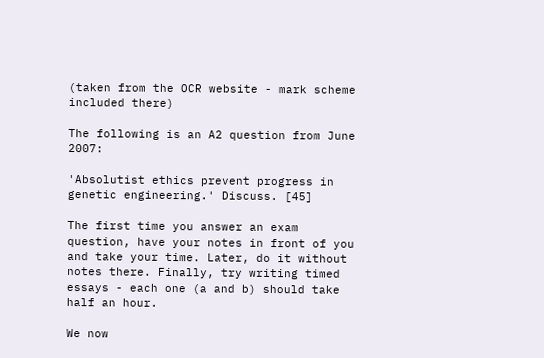(taken from the OCR website - mark scheme included there)

The following is an A2 question from June 2007:

'Absolutist ethics prevent progress in genetic engineering.' Discuss. [45]

The first time you answer an exam question, have your notes in front of you and take your time. Later, do it without notes there. Finally, try writing timed essays - each one (a and b) should take half an hour.

We now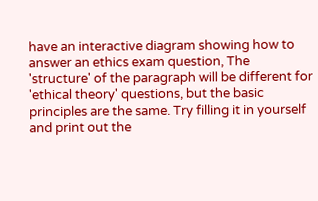have an interactive diagram showing how to answer an ethics exam question, The 'structure' of the paragraph will be different for 'ethical theory' questions, but the basic principles are the same. Try filling it in yourself and print out the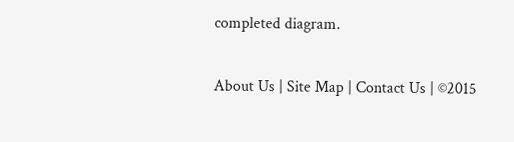completed diagram.


About Us | Site Map | Contact Us | ©2015